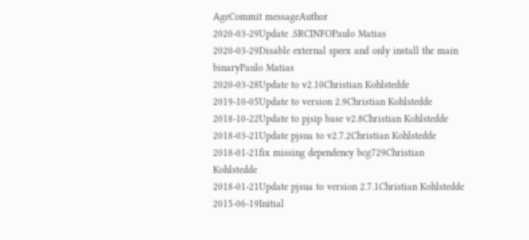AgeCommit messageAuthor
2020-03-29Update .SRCINFOPaulo Matias
2020-03-29Disable external speex and only install the main binaryPaulo Matias
2020-03-28Update to v2.10Christian Kohlstedde
2019-10-05Update to version 2.9Christian Kohlstedde
2018-10-22Update to pjsip base v2.8Christian Kohlstedde
2018-03-21Update pjsua to v2.7.2Christian Kohlstedde
2018-01-21fix missing dependency bcg729Christian Kohlstedde
2018-01-21Update pjsua to version 2.7.1Christian Kohlstedde
2015-06-19Initial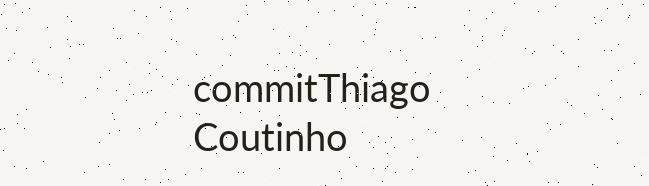commitThiago Coutinho